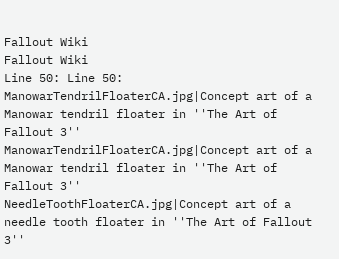Fallout Wiki
Fallout Wiki
Line 50: Line 50:
ManowarTendrilFloaterCA.jpg|Concept art of a Manowar tendril floater in ''The Art of Fallout 3''
ManowarTendrilFloaterCA.jpg|Concept art of a Manowar tendril floater in ''The Art of Fallout 3''
NeedleToothFloaterCA.jpg|Concept art of a needle tooth floater in ''The Art of Fallout 3''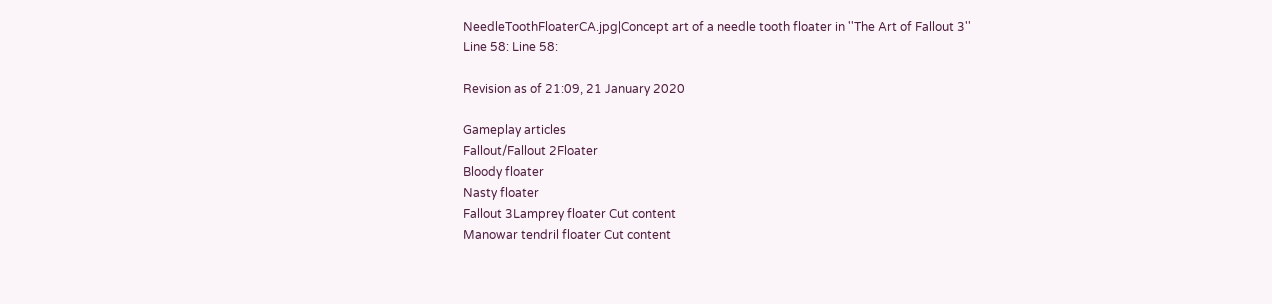NeedleToothFloaterCA.jpg|Concept art of a needle tooth floater in ''The Art of Fallout 3''
Line 58: Line 58:

Revision as of 21:09, 21 January 2020

Gameplay articles
Fallout/Fallout 2Floater
Bloody floater
Nasty floater
Fallout 3Lamprey floater Cut content
Manowar tendril floater Cut content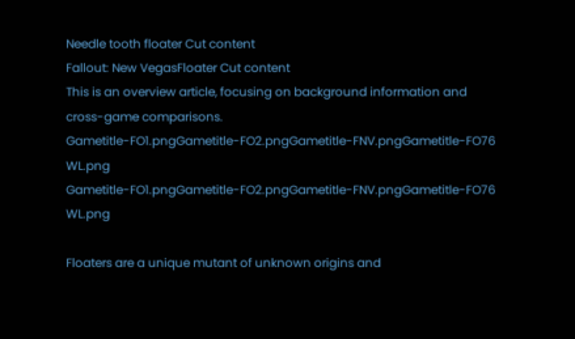Needle tooth floater Cut content
Fallout: New VegasFloater Cut content
This is an overview article, focusing on background information and cross-game comparisons.
Gametitle-FO1.pngGametitle-FO2.pngGametitle-FNV.pngGametitle-FO76 WL.png
Gametitle-FO1.pngGametitle-FO2.pngGametitle-FNV.pngGametitle-FO76 WL.png

Floaters are a unique mutant of unknown origins and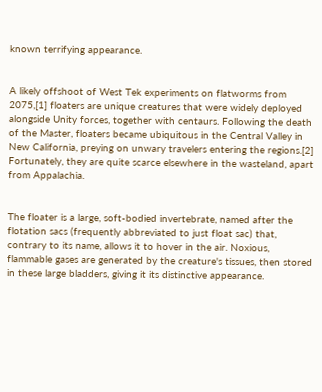known terrifying appearance.


A likely offshoot of West Tek experiments on flatworms from 2075,[1] floaters are unique creatures that were widely deployed alongside Unity forces, together with centaurs. Following the death of the Master, floaters became ubiquitous in the Central Valley in New California, preying on unwary travelers entering the regions.[2] Fortunately, they are quite scarce elsewhere in the wasteland, apart from Appalachia.


The floater is a large, soft-bodied invertebrate, named after the flotation sacs (frequently abbreviated to just float sac) that, contrary to its name, allows it to hover in the air. Noxious, flammable gases are generated by the creature's tissues, then stored in these large bladders, giving it its distinctive appearance.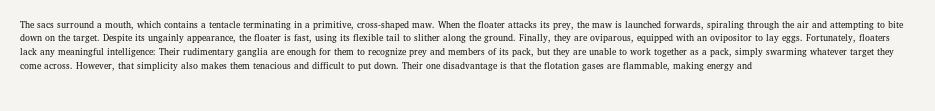The sacs surround a mouth, which contains a tentacle terminating in a primitive, cross-shaped maw. When the floater attacks its prey, the maw is launched forwards, spiraling through the air and attempting to bite down on the target. Despite its ungainly appearance, the floater is fast, using its flexible tail to slither along the ground. Finally, they are oviparous, equipped with an ovipositor to lay eggs. Fortunately, floaters lack any meaningful intelligence: Their rudimentary ganglia are enough for them to recognize prey and members of its pack, but they are unable to work together as a pack, simply swarming whatever target they come across. However, that simplicity also makes them tenacious and difficult to put down. Their one disadvantage is that the flotation gases are flammable, making energy and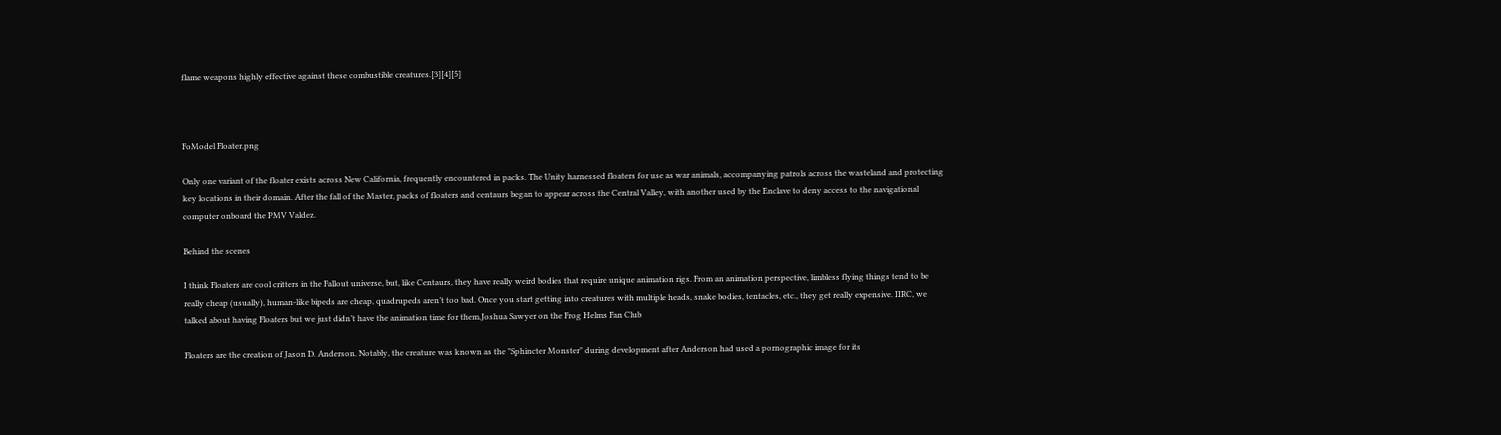flame weapons highly effective against these combustible creatures.[3][4][5]



FoModel Floater.png

Only one variant of the floater exists across New California, frequently encountered in packs. The Unity harnessed floaters for use as war animals, accompanying patrols across the wasteland and protecting key locations in their domain. After the fall of the Master, packs of floaters and centaurs began to appear across the Central Valley, with another used by the Enclave to deny access to the navigational computer onboard the PMV Valdez.

Behind the scenes

I think Floaters are cool critters in the Fallout universe, but, like Centaurs, they have really weird bodies that require unique animation rigs. From an animation perspective, limbless flying things tend to be really cheap (usually), human-like bipeds are cheap, quadrupeds aren’t too bad. Once you start getting into creatures with multiple heads, snake bodies, tentacles, etc., they get really expensive. IIRC, we talked about having Floaters but we just didn’t have the animation time for them.Joshua Sawyer on the Frog Helms Fan Club

Floaters are the creation of Jason D. Anderson. Notably, the creature was known as the "Sphincter Monster" during development after Anderson had used a pornographic image for its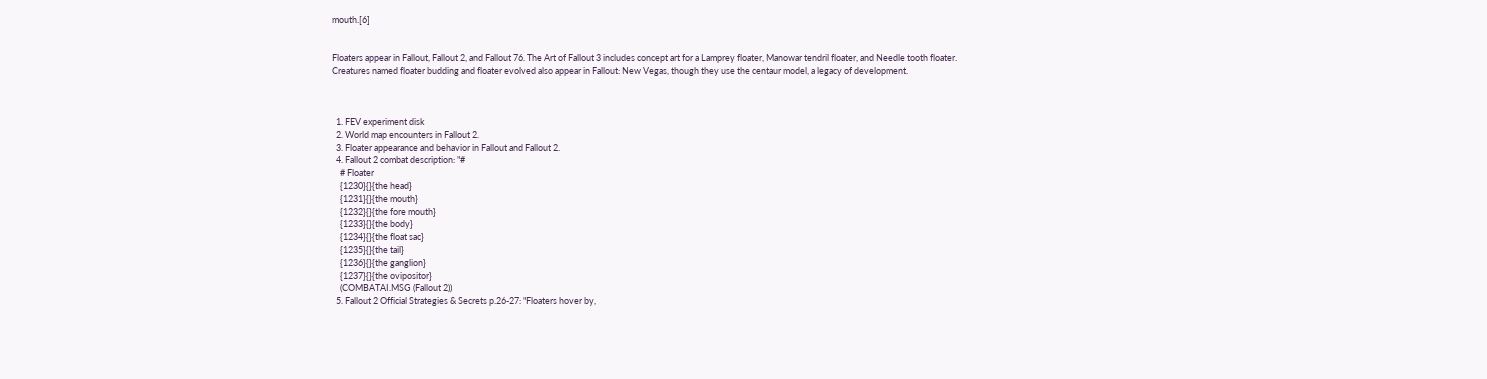mouth.[6]


Floaters appear in Fallout, Fallout 2, and Fallout 76. The Art of Fallout 3 includes concept art for a Lamprey floater, Manowar tendril floater, and Needle tooth floater. Creatures named floater budding and floater evolved also appear in Fallout: New Vegas, though they use the centaur model, a legacy of development.



  1. FEV experiment disk
  2. World map encounters in Fallout 2.
  3. Floater appearance and behavior in Fallout and Fallout 2.
  4. Fallout 2 combat description: "#
    # Floater
    {1230}{}{the head}
    {1231}{}{the mouth}
    {1232}{}{the fore mouth}
    {1233}{}{the body}
    {1234}{}{the float sac}
    {1235}{}{the tail}
    {1236}{}{the ganglion}
    {1237}{}{the ovipositor}
    (COMBATAI.MSG (Fallout 2))
  5. Fallout 2 Official Strategies & Secrets p.26-27: "Floaters hover by,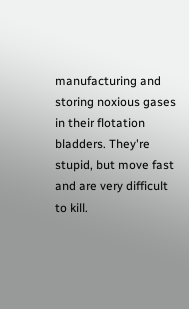manufacturing and storing noxious gases in their flotation bladders. They're stupid, but move fast and are very difficult to kill.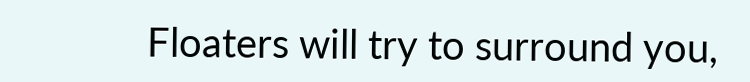Floaters will try to surround you,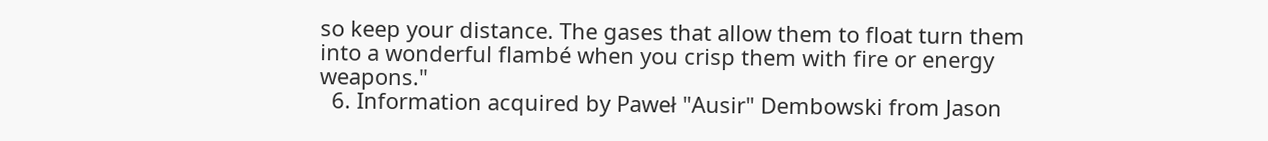so keep your distance. The gases that allow them to float turn them into a wonderful flambé when you crisp them with fire or energy weapons."
  6. Information acquired by Paweł "Ausir" Dembowski from Jason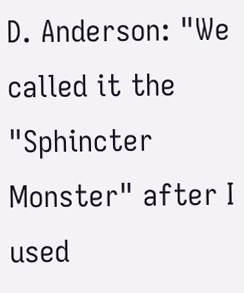D. Anderson: "We called it the "Sphincter Monster" after I used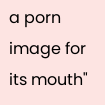a porn image for its mouth"